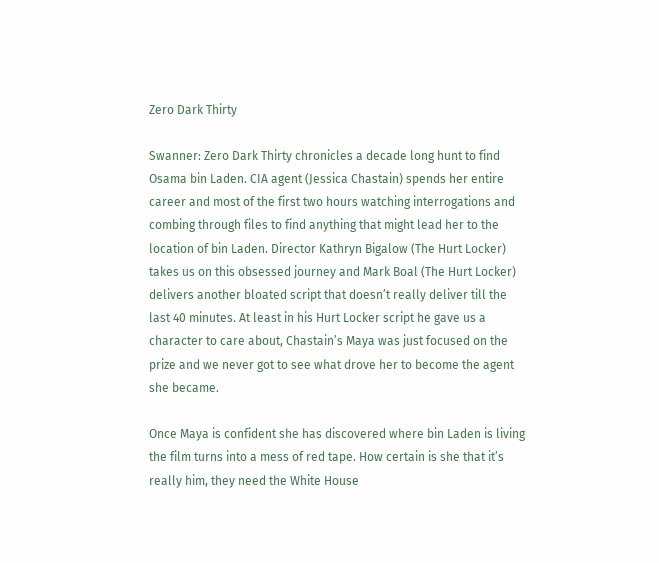Zero Dark Thirty

Swanner: Zero Dark Thirty chronicles a decade long hunt to find Osama bin Laden. CIA agent (Jessica Chastain) spends her entire career and most of the first two hours watching interrogations and combing through files to find anything that might lead her to the location of bin Laden. Director Kathryn Bigalow (The Hurt Locker) takes us on this obsessed journey and Mark Boal (The Hurt Locker) delivers another bloated script that doesn’t really deliver till the last 40 minutes. At least in his Hurt Locker script he gave us a character to care about, Chastain’s Maya was just focused on the prize and we never got to see what drove her to become the agent she became.

Once Maya is confident she has discovered where bin Laden is living the film turns into a mess of red tape. How certain is she that it’s really him, they need the White House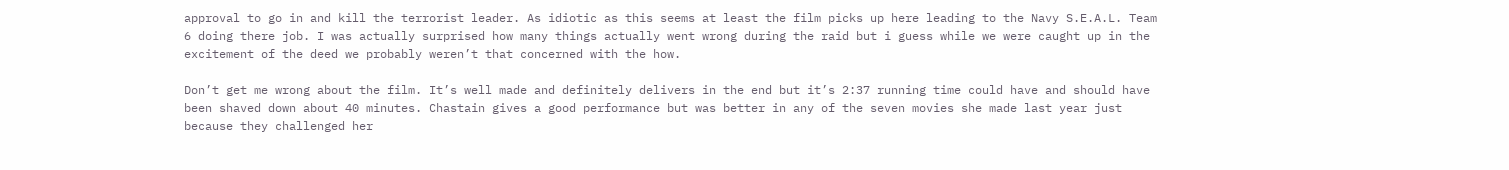approval to go in and kill the terrorist leader. As idiotic as this seems at least the film picks up here leading to the Navy S.E.A.L. Team 6 doing there job. I was actually surprised how many things actually went wrong during the raid but i guess while we were caught up in the excitement of the deed we probably weren’t that concerned with the how.

Don’t get me wrong about the film. It’s well made and definitely delivers in the end but it’s 2:37 running time could have and should have been shaved down about 40 minutes. Chastain gives a good performance but was better in any of the seven movies she made last year just because they challenged her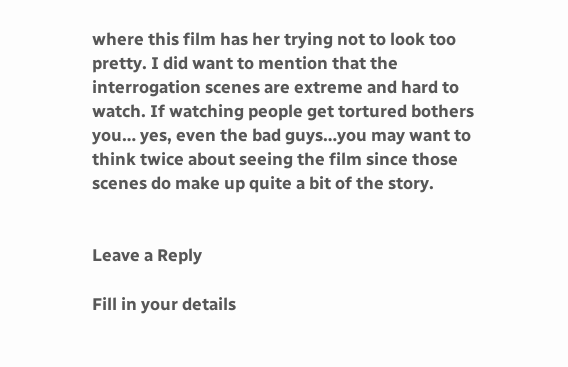where this film has her trying not to look too pretty. I did want to mention that the interrogation scenes are extreme and hard to watch. If watching people get tortured bothers you… yes, even the bad guys…you may want to think twice about seeing the film since those scenes do make up quite a bit of the story.


Leave a Reply

Fill in your details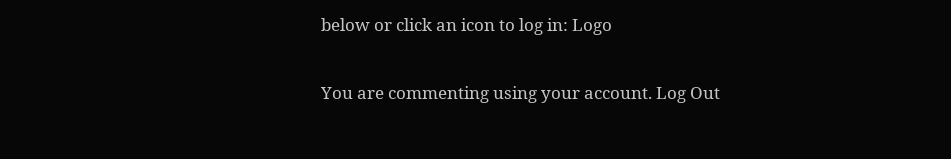below or click an icon to log in: Logo

You are commenting using your account. Log Out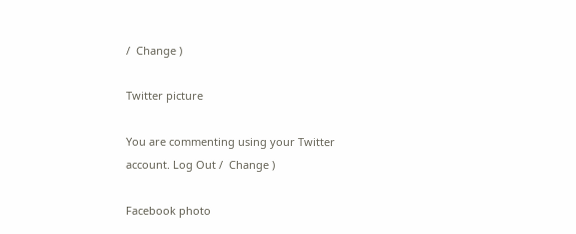/  Change )

Twitter picture

You are commenting using your Twitter account. Log Out /  Change )

Facebook photo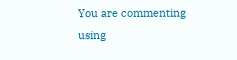You are commenting using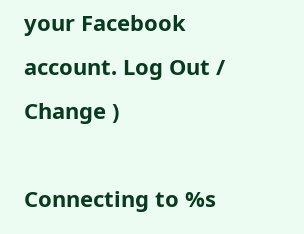your Facebook account. Log Out /  Change )

Connecting to %s